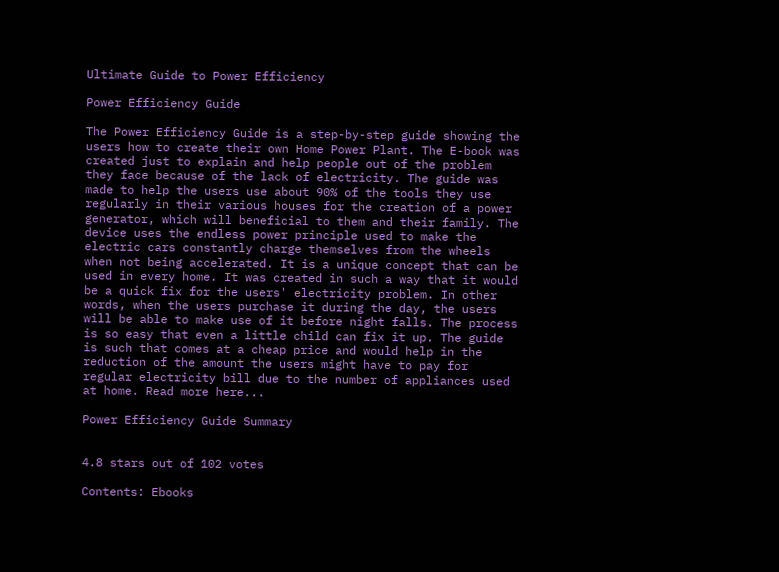Ultimate Guide to Power Efficiency

Power Efficiency Guide

The Power Efficiency Guide is a step-by-step guide showing the users how to create their own Home Power Plant. The E-book was created just to explain and help people out of the problem they face because of the lack of electricity. The guide was made to help the users use about 90% of the tools they use regularly in their various houses for the creation of a power generator, which will beneficial to them and their family. The device uses the endless power principle used to make the electric cars constantly charge themselves from the wheels when not being accelerated. It is a unique concept that can be used in every home. It was created in such a way that it would be a quick fix for the users' electricity problem. In other words, when the users purchase it during the day, the users will be able to make use of it before night falls. The process is so easy that even a little child can fix it up. The guide is such that comes at a cheap price and would help in the reduction of the amount the users might have to pay for regular electricity bill due to the number of appliances used at home. Read more here...

Power Efficiency Guide Summary


4.8 stars out of 102 votes

Contents: Ebooks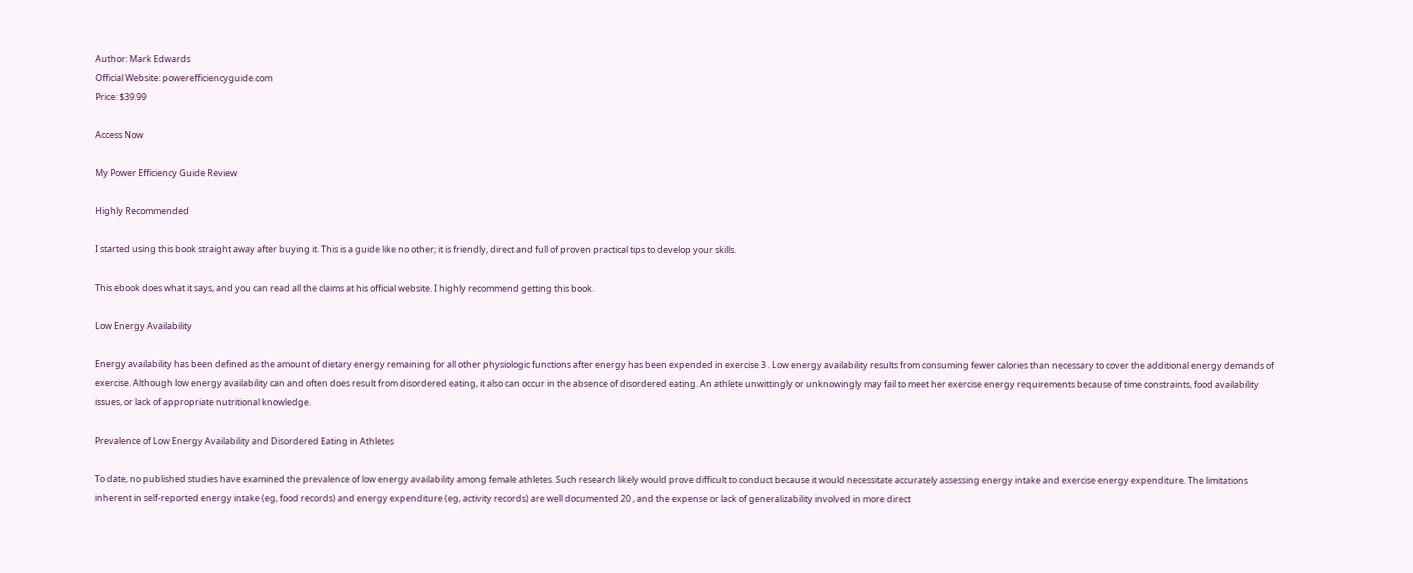Author: Mark Edwards
Official Website: powerefficiencyguide.com
Price: $39.99

Access Now

My Power Efficiency Guide Review

Highly Recommended

I started using this book straight away after buying it. This is a guide like no other; it is friendly, direct and full of proven practical tips to develop your skills.

This ebook does what it says, and you can read all the claims at his official website. I highly recommend getting this book.

Low Energy Availability

Energy availability has been defined as the amount of dietary energy remaining for all other physiologic functions after energy has been expended in exercise 3 . Low energy availability results from consuming fewer calories than necessary to cover the additional energy demands of exercise. Although low energy availability can and often does result from disordered eating, it also can occur in the absence of disordered eating. An athlete unwittingly or unknowingly may fail to meet her exercise energy requirements because of time constraints, food availability issues, or lack of appropriate nutritional knowledge.

Prevalence of Low Energy Availability and Disordered Eating in Athletes

To date, no published studies have examined the prevalence of low energy availability among female athletes. Such research likely would prove difficult to conduct because it would necessitate accurately assessing energy intake and exercise energy expenditure. The limitations inherent in self-reported energy intake (eg, food records) and energy expenditure (eg, activity records) are well documented 20 , and the expense or lack of generalizability involved in more direct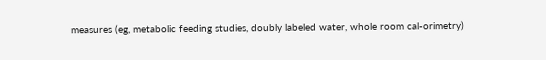measures (eg, metabolic feeding studies, doubly labeled water, whole room cal-orimetry)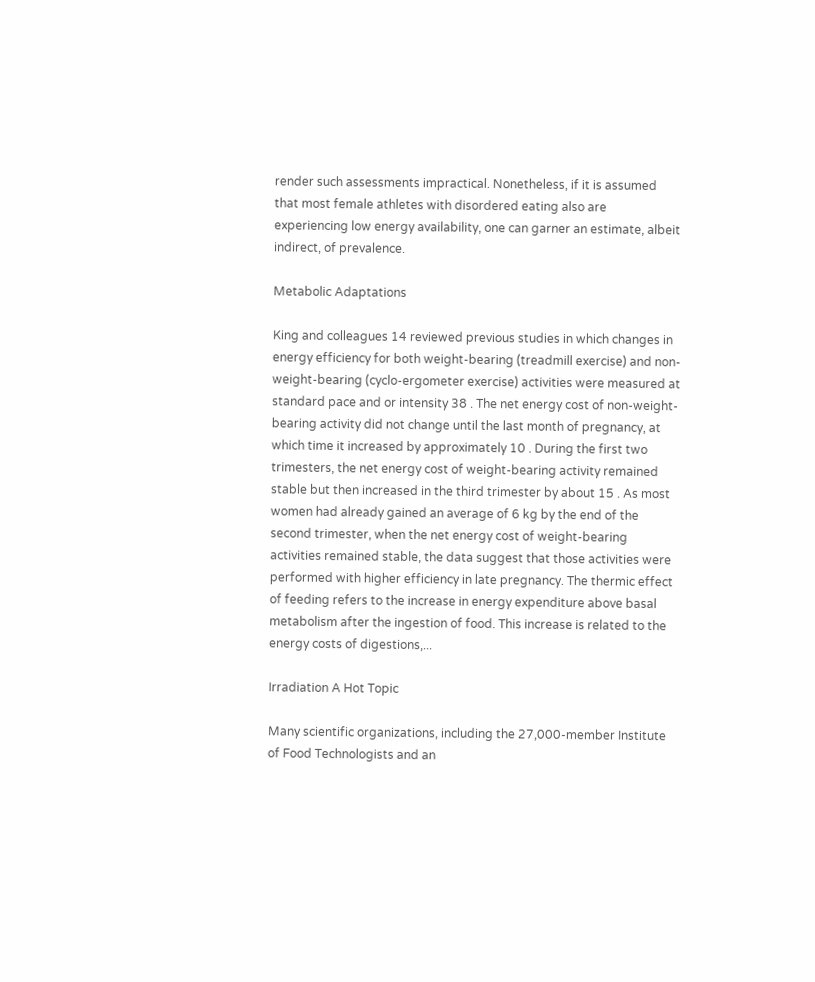render such assessments impractical. Nonetheless, if it is assumed that most female athletes with disordered eating also are experiencing low energy availability, one can garner an estimate, albeit indirect, of prevalence.

Metabolic Adaptations

King and colleagues 14 reviewed previous studies in which changes in energy efficiency for both weight-bearing (treadmill exercise) and non-weight-bearing (cyclo-ergometer exercise) activities were measured at standard pace and or intensity 38 . The net energy cost of non-weight-bearing activity did not change until the last month of pregnancy, at which time it increased by approximately 10 . During the first two trimesters, the net energy cost of weight-bearing activity remained stable but then increased in the third trimester by about 15 . As most women had already gained an average of 6 kg by the end of the second trimester, when the net energy cost of weight-bearing activities remained stable, the data suggest that those activities were performed with higher efficiency in late pregnancy. The thermic effect of feeding refers to the increase in energy expenditure above basal metabolism after the ingestion of food. This increase is related to the energy costs of digestions,...

Irradiation A Hot Topic

Many scientific organizations, including the 27,000-member Institute of Food Technologists and an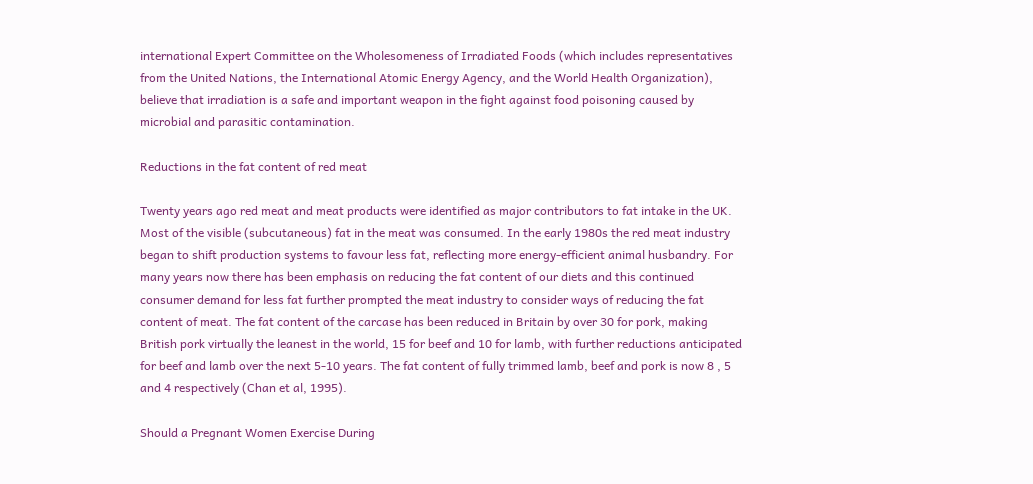international Expert Committee on the Wholesomeness of Irradiated Foods (which includes representatives from the United Nations, the International Atomic Energy Agency, and the World Health Organization), believe that irradiation is a safe and important weapon in the fight against food poisoning caused by microbial and parasitic contamination.

Reductions in the fat content of red meat

Twenty years ago red meat and meat products were identified as major contributors to fat intake in the UK. Most of the visible (subcutaneous) fat in the meat was consumed. In the early 1980s the red meat industry began to shift production systems to favour less fat, reflecting more energy-efficient animal husbandry. For many years now there has been emphasis on reducing the fat content of our diets and this continued consumer demand for less fat further prompted the meat industry to consider ways of reducing the fat content of meat. The fat content of the carcase has been reduced in Britain by over 30 for pork, making British pork virtually the leanest in the world, 15 for beef and 10 for lamb, with further reductions anticipated for beef and lamb over the next 5-10 years. The fat content of fully trimmed lamb, beef and pork is now 8 , 5 and 4 respectively (Chan et al, 1995).

Should a Pregnant Women Exercise During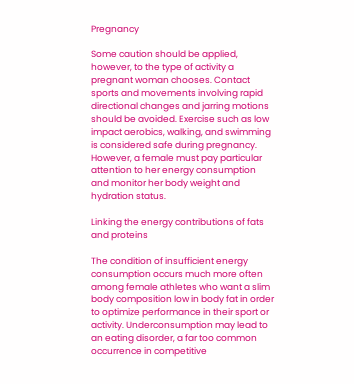Pregnancy

Some caution should be applied, however, to the type of activity a pregnant woman chooses. Contact sports and movements involving rapid directional changes and jarring motions should be avoided. Exercise such as low impact aerobics, walking, and swimming is considered safe during pregnancy. However, a female must pay particular attention to her energy consumption and monitor her body weight and hydration status.

Linking the energy contributions of fats and proteins

The condition of insufficient energy consumption occurs much more often among female athletes who want a slim body composition low in body fat in order to optimize performance in their sport or activity. Underconsumption may lead to an eating disorder, a far too common occurrence in competitive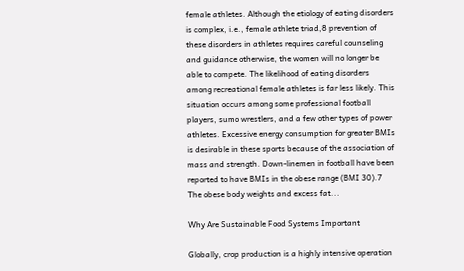female athletes. Although the etiology of eating disorders is complex, i.e., female athlete triad,8 prevention of these disorders in athletes requires careful counseling and guidance otherwise, the women will no longer be able to compete. The likelihood of eating disorders among recreational female athletes is far less likely. This situation occurs among some professional football players, sumo wrestlers, and a few other types of power athletes. Excessive energy consumption for greater BMIs is desirable in these sports because of the association of mass and strength. Down-linemen in football have been reported to have BMIs in the obese range (BMI 30).7 The obese body weights and excess fat...

Why Are Sustainable Food Systems Important

Globally, crop production is a highly intensive operation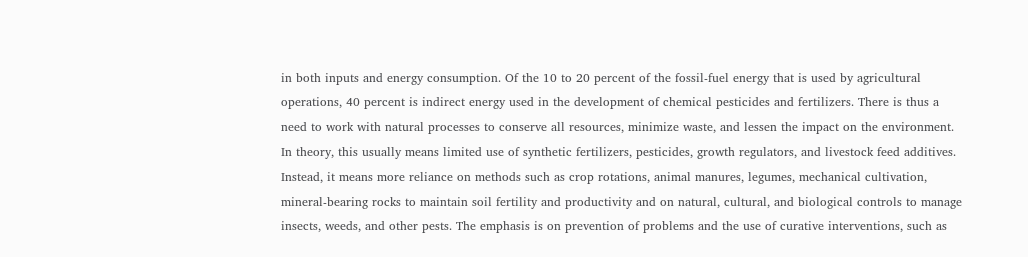in both inputs and energy consumption. Of the 10 to 20 percent of the fossil-fuel energy that is used by agricultural operations, 40 percent is indirect energy used in the development of chemical pesticides and fertilizers. There is thus a need to work with natural processes to conserve all resources, minimize waste, and lessen the impact on the environment. In theory, this usually means limited use of synthetic fertilizers, pesticides, growth regulators, and livestock feed additives. Instead, it means more reliance on methods such as crop rotations, animal manures, legumes, mechanical cultivation, mineral-bearing rocks to maintain soil fertility and productivity and on natural, cultural, and biological controls to manage insects, weeds, and other pests. The emphasis is on prevention of problems and the use of curative interventions, such as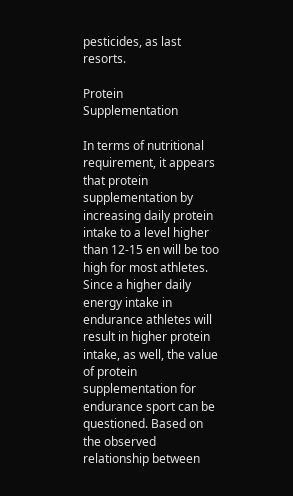pesticides, as last resorts.

Protein Supplementation

In terms of nutritional requirement, it appears that protein supplementation by increasing daily protein intake to a level higher than 12-15 en will be too high for most athletes. Since a higher daily energy intake in endurance athletes will result in higher protein intake, as well, the value of protein supplementation for endurance sport can be questioned. Based on the observed relationship between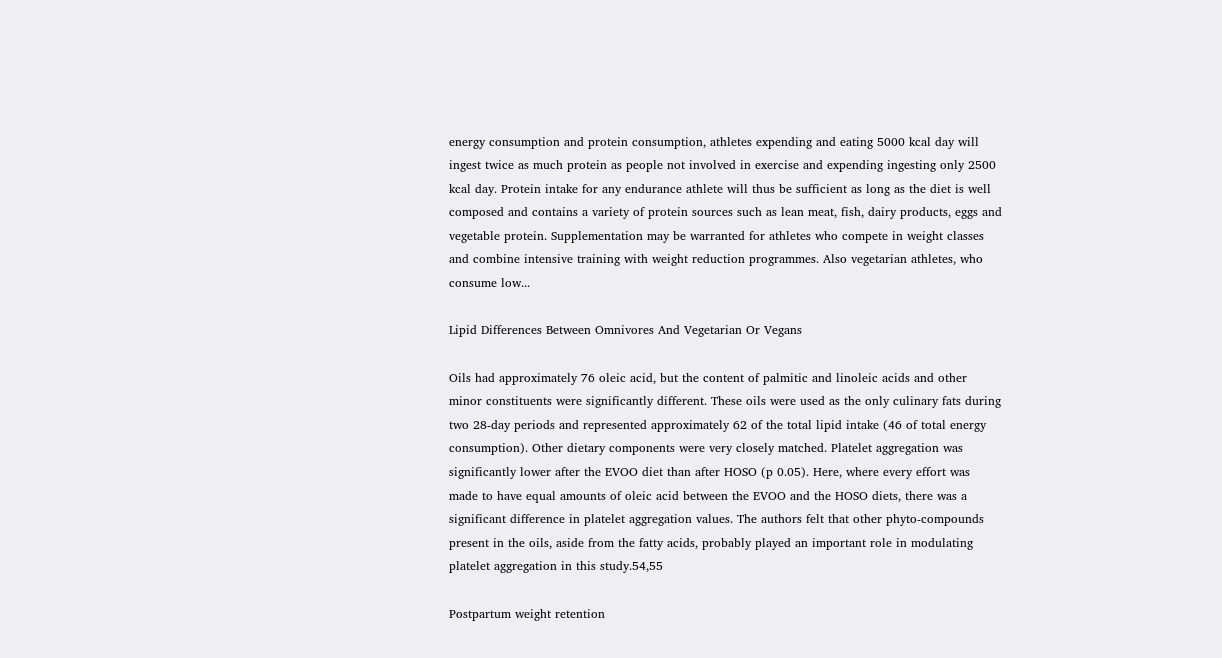energy consumption and protein consumption, athletes expending and eating 5000 kcal day will ingest twice as much protein as people not involved in exercise and expending ingesting only 2500 kcal day. Protein intake for any endurance athlete will thus be sufficient as long as the diet is well composed and contains a variety of protein sources such as lean meat, fish, dairy products, eggs and vegetable protein. Supplementation may be warranted for athletes who compete in weight classes and combine intensive training with weight reduction programmes. Also vegetarian athletes, who consume low...

Lipid Differences Between Omnivores And Vegetarian Or Vegans

Oils had approximately 76 oleic acid, but the content of palmitic and linoleic acids and other minor constituents were significantly different. These oils were used as the only culinary fats during two 28-day periods and represented approximately 62 of the total lipid intake (46 of total energy consumption). Other dietary components were very closely matched. Platelet aggregation was significantly lower after the EVOO diet than after HOSO (p 0.05). Here, where every effort was made to have equal amounts of oleic acid between the EVOO and the HOSO diets, there was a significant difference in platelet aggregation values. The authors felt that other phyto-compounds present in the oils, aside from the fatty acids, probably played an important role in modulating platelet aggregation in this study.54,55

Postpartum weight retention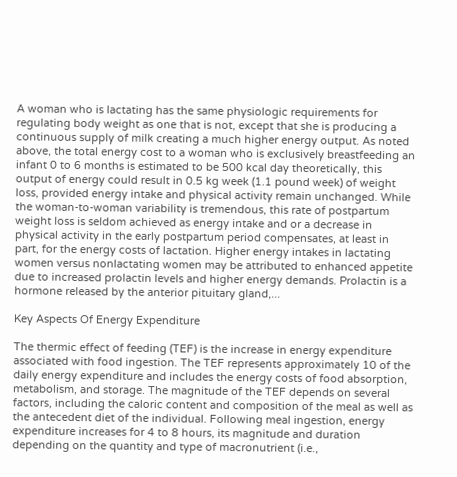A woman who is lactating has the same physiologic requirements for regulating body weight as one that is not, except that she is producing a continuous supply of milk creating a much higher energy output. As noted above, the total energy cost to a woman who is exclusively breastfeeding an infant 0 to 6 months is estimated to be 500 kcal day theoretically, this output of energy could result in 0.5 kg week (1.1 pound week) of weight loss, provided energy intake and physical activity remain unchanged. While the woman-to-woman variability is tremendous, this rate of postpartum weight loss is seldom achieved as energy intake and or a decrease in physical activity in the early postpartum period compensates, at least in part, for the energy costs of lactation. Higher energy intakes in lactating women versus nonlactating women may be attributed to enhanced appetite due to increased prolactin levels and higher energy demands. Prolactin is a hormone released by the anterior pituitary gland,...

Key Aspects Of Energy Expenditure

The thermic effect of feeding (TEF) is the increase in energy expenditure associated with food ingestion. The TEF represents approximately 10 of the daily energy expenditure and includes the energy costs of food absorption, metabolism, and storage. The magnitude of the TEF depends on several factors, including the caloric content and composition of the meal as well as the antecedent diet of the individual. Following meal ingestion, energy expenditure increases for 4 to 8 hours, its magnitude and duration depending on the quantity and type of macronutrient (i.e.,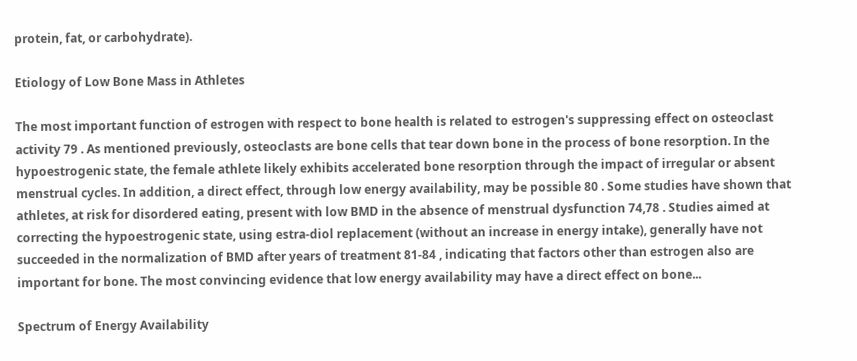protein, fat, or carbohydrate).

Etiology of Low Bone Mass in Athletes

The most important function of estrogen with respect to bone health is related to estrogen's suppressing effect on osteoclast activity 79 . As mentioned previously, osteoclasts are bone cells that tear down bone in the process of bone resorption. In the hypoestrogenic state, the female athlete likely exhibits accelerated bone resorption through the impact of irregular or absent menstrual cycles. In addition, a direct effect, through low energy availability, may be possible 80 . Some studies have shown that athletes, at risk for disordered eating, present with low BMD in the absence of menstrual dysfunction 74,78 . Studies aimed at correcting the hypoestrogenic state, using estra-diol replacement (without an increase in energy intake), generally have not succeeded in the normalization of BMD after years of treatment 81-84 , indicating that factors other than estrogen also are important for bone. The most convincing evidence that low energy availability may have a direct effect on bone...

Spectrum of Energy Availability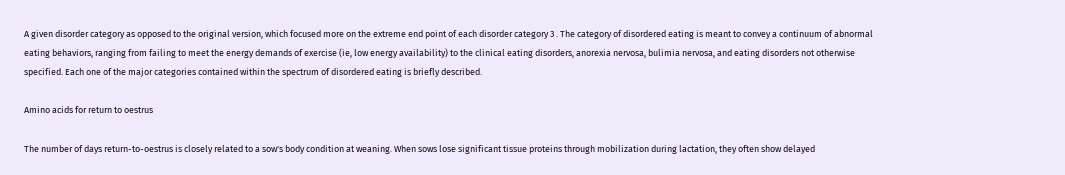A given disorder category as opposed to the original version, which focused more on the extreme end point of each disorder category 3 . The category of disordered eating is meant to convey a continuum of abnormal eating behaviors, ranging from failing to meet the energy demands of exercise (ie, low energy availability) to the clinical eating disorders, anorexia nervosa, bulimia nervosa, and eating disorders not otherwise specified. Each one of the major categories contained within the spectrum of disordered eating is briefly described.

Amino acids for return to oestrus

The number of days return-to-oestrus is closely related to a sow's body condition at weaning. When sows lose significant tissue proteins through mobilization during lactation, they often show delayed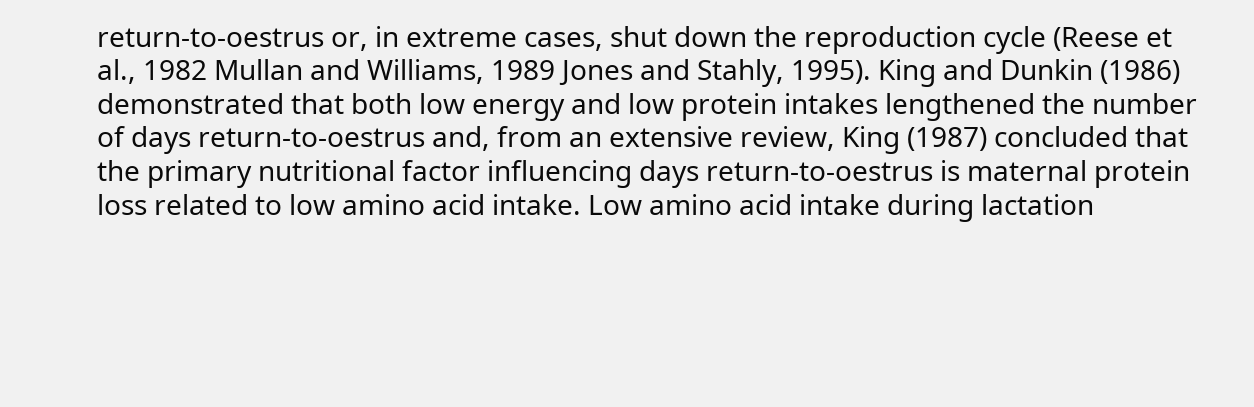return-to-oestrus or, in extreme cases, shut down the reproduction cycle (Reese et al., 1982 Mullan and Williams, 1989 Jones and Stahly, 1995). King and Dunkin (1986) demonstrated that both low energy and low protein intakes lengthened the number of days return-to-oestrus and, from an extensive review, King (1987) concluded that the primary nutritional factor influencing days return-to-oestrus is maternal protein loss related to low amino acid intake. Low amino acid intake during lactation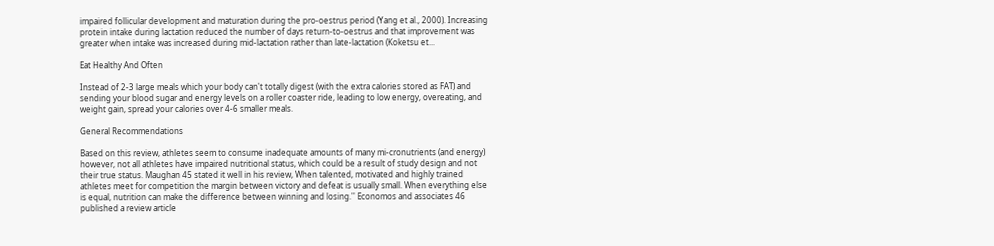impaired follicular development and maturation during the pro-oestrus period (Yang et al., 2000). Increasing protein intake during lactation reduced the number of days return-to-oestrus and that improvement was greater when intake was increased during mid-lactation rather than late-lactation (Koketsu et...

Eat Healthy And Often

Instead of 2-3 large meals which your body can't totally digest (with the extra calories stored as FAT) and sending your blood sugar and energy levels on a roller coaster ride, leading to low energy, overeating, and weight gain, spread your calories over 4-6 smaller meals.

General Recommendations

Based on this review, athletes seem to consume inadequate amounts of many mi-cronutrients (and energy) however, not all athletes have impaired nutritional status, which could be a result of study design and not their true status. Maughan 45 stated it well in his review, When talented, motivated and highly trained athletes meet for competition the margin between victory and defeat is usually small. When everything else is equal, nutrition can make the difference between winning and losing.'' Economos and associates 46 published a review article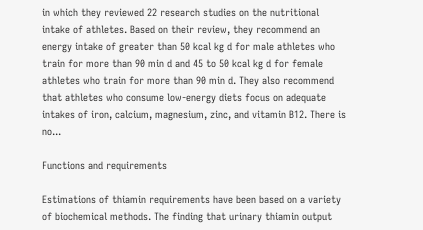in which they reviewed 22 research studies on the nutritional intake of athletes. Based on their review, they recommend an energy intake of greater than 50 kcal kg d for male athletes who train for more than 90 min d and 45 to 50 kcal kg d for female athletes who train for more than 90 min d. They also recommend that athletes who consume low-energy diets focus on adequate intakes of iron, calcium, magnesium, zinc, and vitamin B12. There is no...

Functions and requirements

Estimations of thiamin requirements have been based on a variety of biochemical methods. The finding that urinary thiamin output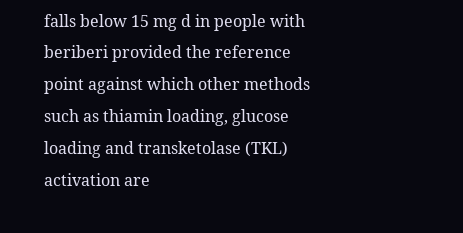falls below 15 mg d in people with beriberi provided the reference point against which other methods such as thiamin loading, glucose loading and transketolase (TKL) activation are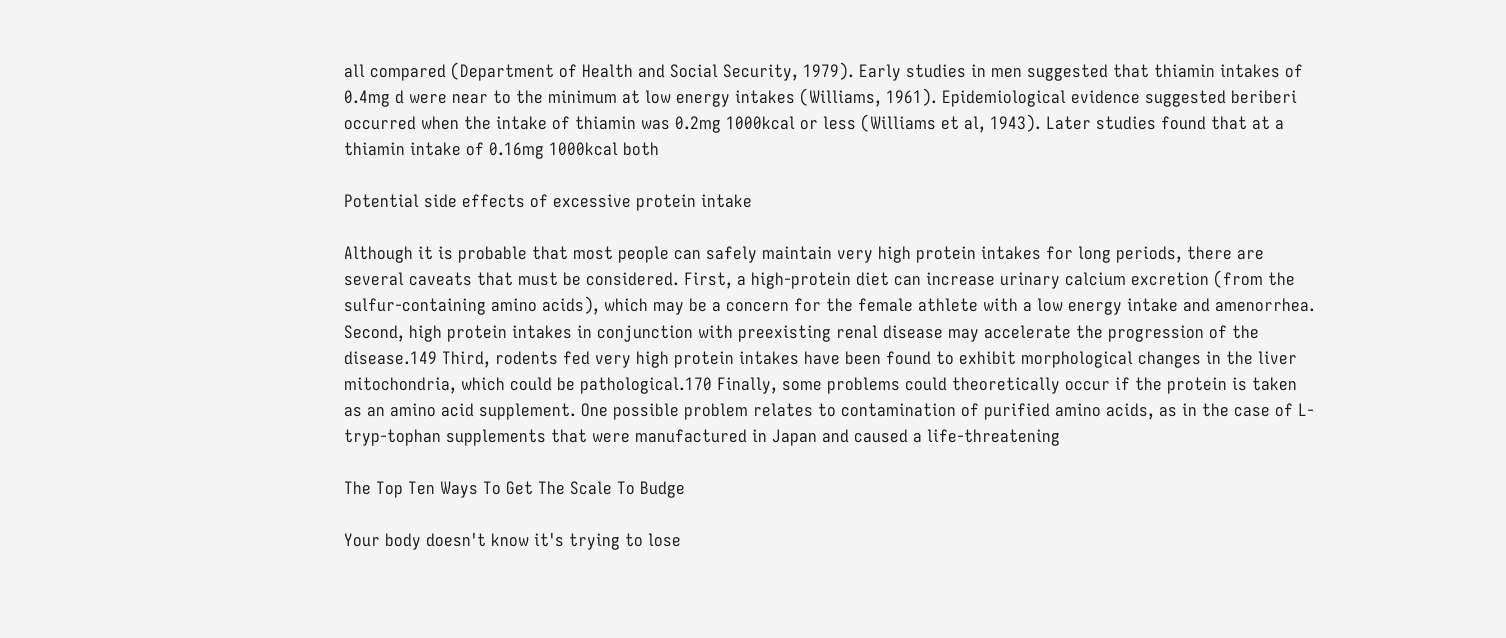all compared (Department of Health and Social Security, 1979). Early studies in men suggested that thiamin intakes of 0.4mg d were near to the minimum at low energy intakes (Williams, 1961). Epidemiological evidence suggested beriberi occurred when the intake of thiamin was 0.2mg 1000kcal or less (Williams et al, 1943). Later studies found that at a thiamin intake of 0.16mg 1000kcal both

Potential side effects of excessive protein intake

Although it is probable that most people can safely maintain very high protein intakes for long periods, there are several caveats that must be considered. First, a high-protein diet can increase urinary calcium excretion (from the sulfur-containing amino acids), which may be a concern for the female athlete with a low energy intake and amenorrhea. Second, high protein intakes in conjunction with preexisting renal disease may accelerate the progression of the disease.149 Third, rodents fed very high protein intakes have been found to exhibit morphological changes in the liver mitochondria, which could be pathological.170 Finally, some problems could theoretically occur if the protein is taken as an amino acid supplement. One possible problem relates to contamination of purified amino acids, as in the case of L-tryp-tophan supplements that were manufactured in Japan and caused a life-threatening

The Top Ten Ways To Get The Scale To Budge

Your body doesn't know it's trying to lose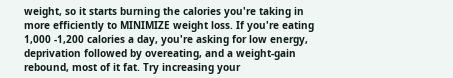weight, so it starts burning the calories you're taking in more efficiently to MINIMIZE weight loss. If you're eating 1,000 -1,200 calories a day, you're asking for low energy, deprivation followed by overeating, and a weight-gain rebound, most of it fat. Try increasing your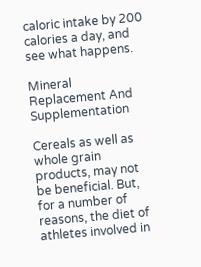caloric intake by 200 calories a day, and see what happens.

Mineral Replacement And Supplementation

Cereals as well as whole grain products, may not be beneficial. But, for a number of reasons, the diet of athletes involved in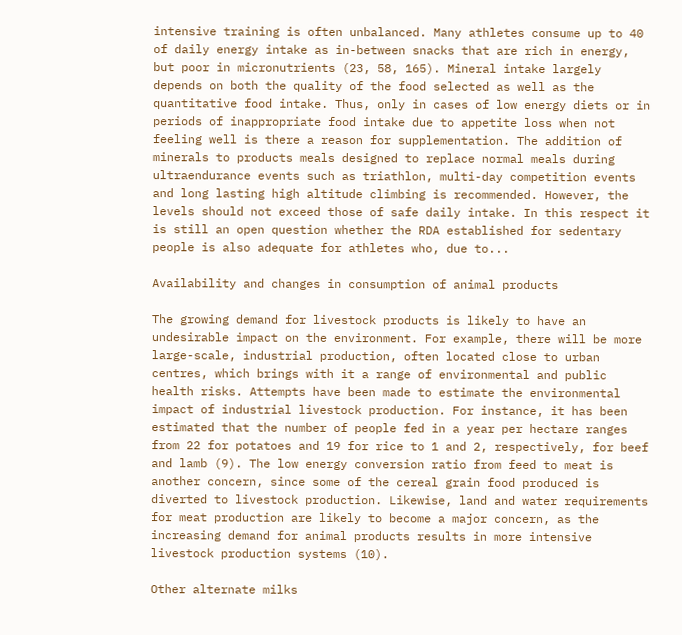intensive training is often unbalanced. Many athletes consume up to 40 of daily energy intake as in-between snacks that are rich in energy, but poor in micronutrients (23, 58, 165). Mineral intake largely depends on both the quality of the food selected as well as the quantitative food intake. Thus, only in cases of low energy diets or in periods of inappropriate food intake due to appetite loss when not feeling well is there a reason for supplementation. The addition of minerals to products meals designed to replace normal meals during ultraendurance events such as triathlon, multi-day competition events and long lasting high altitude climbing is recommended. However, the levels should not exceed those of safe daily intake. In this respect it is still an open question whether the RDA established for sedentary people is also adequate for athletes who, due to...

Availability and changes in consumption of animal products

The growing demand for livestock products is likely to have an undesirable impact on the environment. For example, there will be more large-scale, industrial production, often located close to urban centres, which brings with it a range of environmental and public health risks. Attempts have been made to estimate the environmental impact of industrial livestock production. For instance, it has been estimated that the number of people fed in a year per hectare ranges from 22 for potatoes and 19 for rice to 1 and 2, respectively, for beef and lamb (9). The low energy conversion ratio from feed to meat is another concern, since some of the cereal grain food produced is diverted to livestock production. Likewise, land and water requirements for meat production are likely to become a major concern, as the increasing demand for animal products results in more intensive livestock production systems (10).

Other alternate milks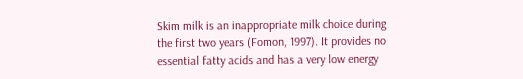Skim milk is an inappropriate milk choice during the first two years (Fomon, 1997). It provides no essential fatty acids and has a very low energy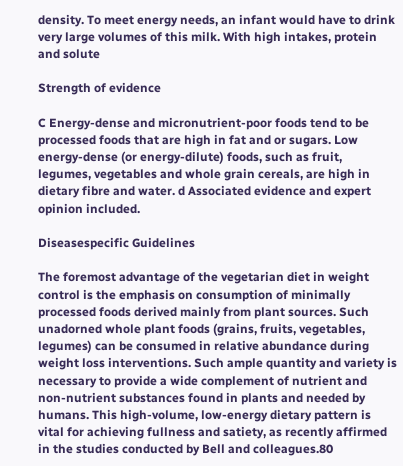density. To meet energy needs, an infant would have to drink very large volumes of this milk. With high intakes, protein and solute

Strength of evidence

C Energy-dense and micronutrient-poor foods tend to be processed foods that are high in fat and or sugars. Low energy-dense (or energy-dilute) foods, such as fruit, legumes, vegetables and whole grain cereals, are high in dietary fibre and water. d Associated evidence and expert opinion included.

Diseasespecific Guidelines

The foremost advantage of the vegetarian diet in weight control is the emphasis on consumption of minimally processed foods derived mainly from plant sources. Such unadorned whole plant foods (grains, fruits, vegetables, legumes) can be consumed in relative abundance during weight loss interventions. Such ample quantity and variety is necessary to provide a wide complement of nutrient and non-nutrient substances found in plants and needed by humans. This high-volume, low-energy dietary pattern is vital for achieving fullness and satiety, as recently affirmed in the studies conducted by Bell and colleagues.80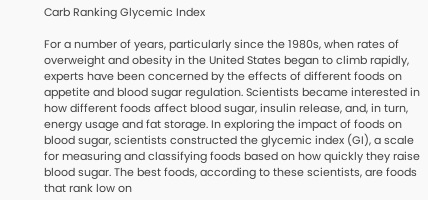Carb Ranking Glycemic Index

For a number of years, particularly since the 1980s, when rates of overweight and obesity in the United States began to climb rapidly, experts have been concerned by the effects of different foods on appetite and blood sugar regulation. Scientists became interested in how different foods affect blood sugar, insulin release, and, in turn, energy usage and fat storage. In exploring the impact of foods on blood sugar, scientists constructed the glycemic index (GI), a scale for measuring and classifying foods based on how quickly they raise blood sugar. The best foods, according to these scientists, are foods that rank low on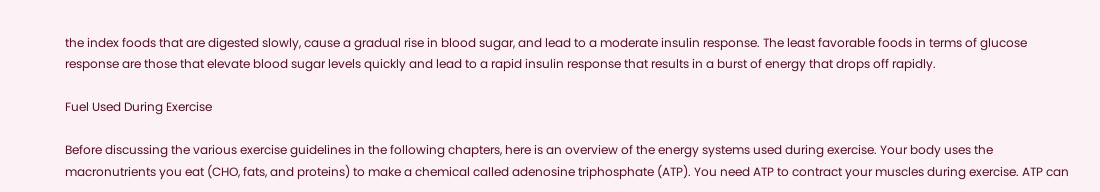the index foods that are digested slowly, cause a gradual rise in blood sugar, and lead to a moderate insulin response. The least favorable foods in terms of glucose response are those that elevate blood sugar levels quickly and lead to a rapid insulin response that results in a burst of energy that drops off rapidly.

Fuel Used During Exercise

Before discussing the various exercise guidelines in the following chapters, here is an overview of the energy systems used during exercise. Your body uses the macronutrients you eat (CHO, fats, and proteins) to make a chemical called adenosine triphosphate (ATP). You need ATP to contract your muscles during exercise. ATP can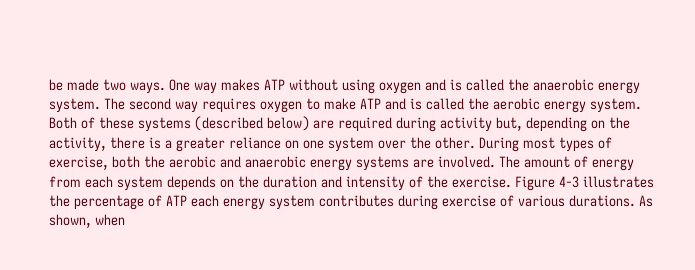be made two ways. One way makes ATP without using oxygen and is called the anaerobic energy system. The second way requires oxygen to make ATP and is called the aerobic energy system. Both of these systems (described below) are required during activity but, depending on the activity, there is a greater reliance on one system over the other. During most types of exercise, both the aerobic and anaerobic energy systems are involved. The amount of energy from each system depends on the duration and intensity of the exercise. Figure 4-3 illustrates the percentage of ATP each energy system contributes during exercise of various durations. As shown, when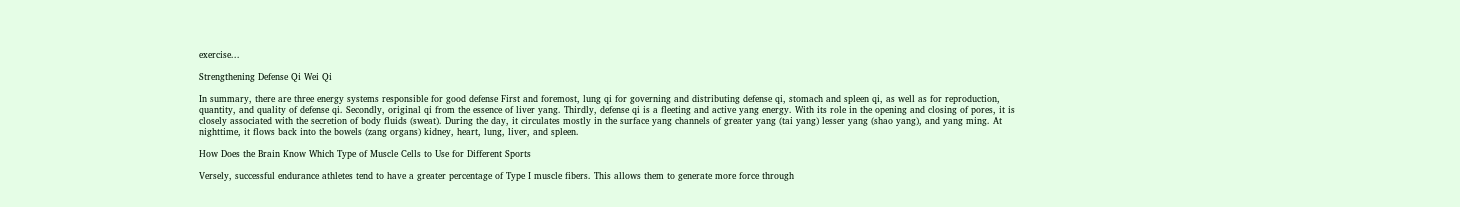exercise...

Strengthening Defense Qi Wei Qi

In summary, there are three energy systems responsible for good defense First and foremost, lung qi for governing and distributing defense qi, stomach and spleen qi, as well as for reproduction, quantity, and quality of defense qi. Secondly, original qi from the essence of liver yang. Thirdly, defense qi is a fleeting and active yang energy. With its role in the opening and closing of pores, it is closely associated with the secretion of body fluids (sweat). During the day, it circulates mostly in the surface yang channels of greater yang (tai yang) lesser yang (shao yang), and yang ming. At nighttime, it flows back into the bowels (zang organs) kidney, heart, lung, liver, and spleen.

How Does the Brain Know Which Type of Muscle Cells to Use for Different Sports

Versely, successful endurance athletes tend to have a greater percentage of Type I muscle fibers. This allows them to generate more force through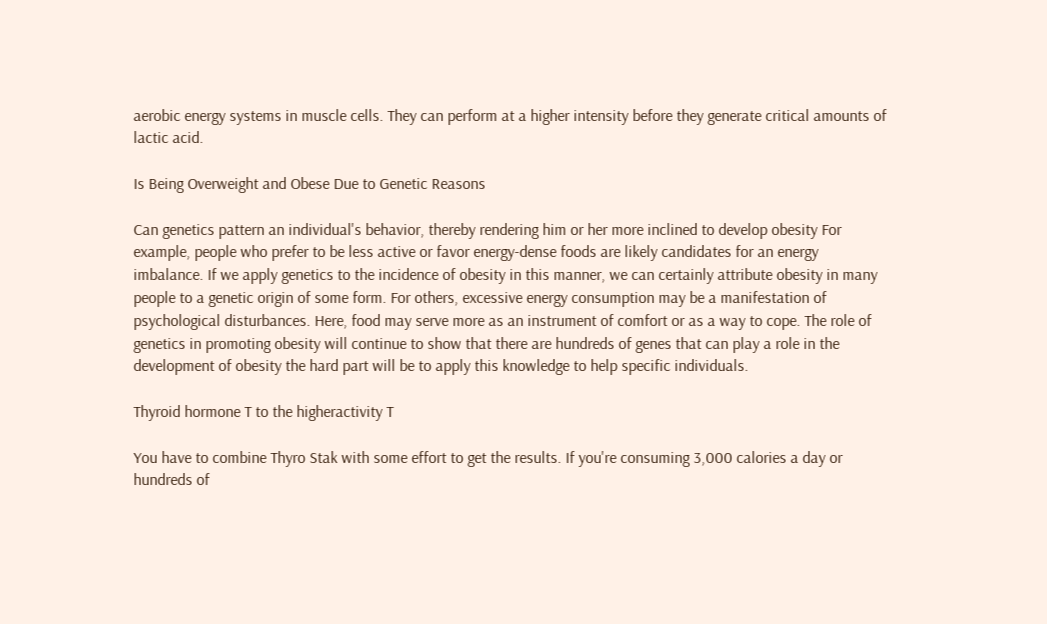aerobic energy systems in muscle cells. They can perform at a higher intensity before they generate critical amounts of lactic acid.

Is Being Overweight and Obese Due to Genetic Reasons

Can genetics pattern an individual's behavior, thereby rendering him or her more inclined to develop obesity For example, people who prefer to be less active or favor energy-dense foods are likely candidates for an energy imbalance. If we apply genetics to the incidence of obesity in this manner, we can certainly attribute obesity in many people to a genetic origin of some form. For others, excessive energy consumption may be a manifestation of psychological disturbances. Here, food may serve more as an instrument of comfort or as a way to cope. The role of genetics in promoting obesity will continue to show that there are hundreds of genes that can play a role in the development of obesity the hard part will be to apply this knowledge to help specific individuals.

Thyroid hormone T to the higheractivity T

You have to combine Thyro Stak with some effort to get the results. If you're consuming 3,000 calories a day or hundreds of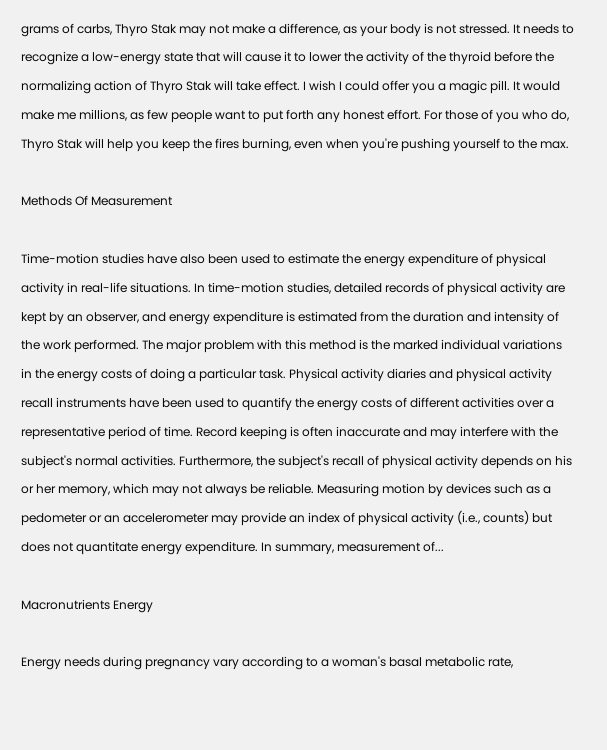grams of carbs, Thyro Stak may not make a difference, as your body is not stressed. It needs to recognize a low-energy state that will cause it to lower the activity of the thyroid before the normalizing action of Thyro Stak will take effect. I wish I could offer you a magic pill. It would make me millions, as few people want to put forth any honest effort. For those of you who do, Thyro Stak will help you keep the fires burning, even when you're pushing yourself to the max.

Methods Of Measurement

Time-motion studies have also been used to estimate the energy expenditure of physical activity in real-life situations. In time-motion studies, detailed records of physical activity are kept by an observer, and energy expenditure is estimated from the duration and intensity of the work performed. The major problem with this method is the marked individual variations in the energy costs of doing a particular task. Physical activity diaries and physical activity recall instruments have been used to quantify the energy costs of different activities over a representative period of time. Record keeping is often inaccurate and may interfere with the subject's normal activities. Furthermore, the subject's recall of physical activity depends on his or her memory, which may not always be reliable. Measuring motion by devices such as a pedometer or an accelerometer may provide an index of physical activity (i.e., counts) but does not quantitate energy expenditure. In summary, measurement of...

Macronutrients Energy

Energy needs during pregnancy vary according to a woman's basal metabolic rate,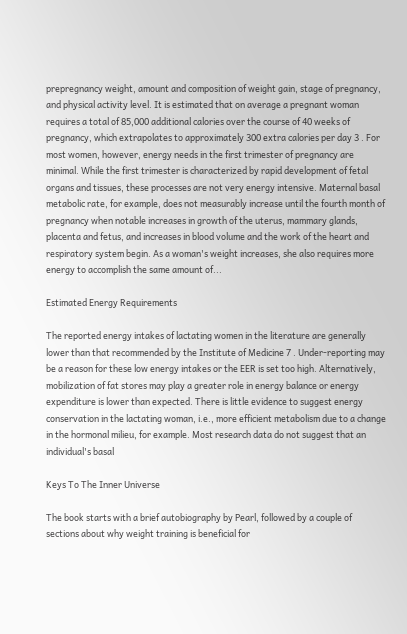prepregnancy weight, amount and composition of weight gain, stage of pregnancy, and physical activity level. It is estimated that on average a pregnant woman requires a total of 85,000 additional calories over the course of 40 weeks of pregnancy, which extrapolates to approximately 300 extra calories per day 3 . For most women, however, energy needs in the first trimester of pregnancy are minimal. While the first trimester is characterized by rapid development of fetal organs and tissues, these processes are not very energy intensive. Maternal basal metabolic rate, for example, does not measurably increase until the fourth month of pregnancy when notable increases in growth of the uterus, mammary glands, placenta and fetus, and increases in blood volume and the work of the heart and respiratory system begin. As a woman's weight increases, she also requires more energy to accomplish the same amount of...

Estimated Energy Requirements

The reported energy intakes of lactating women in the literature are generally lower than that recommended by the Institute of Medicine 7 . Under-reporting may be a reason for these low energy intakes or the EER is set too high. Alternatively, mobilization of fat stores may play a greater role in energy balance or energy expenditure is lower than expected. There is little evidence to suggest energy conservation in the lactating woman, i.e., more efficient metabolism due to a change in the hormonal milieu, for example. Most research data do not suggest that an individual's basal

Keys To The Inner Universe

The book starts with a brief autobiography by Pearl, followed by a couple of sections about why weight training is beneficial for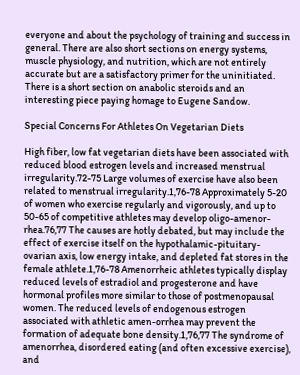everyone and about the psychology of training and success in general. There are also short sections on energy systems, muscle physiology, and nutrition, which are not entirely accurate but are a satisfactory primer for the uninitiated. There is a short section on anabolic steroids and an interesting piece paying homage to Eugene Sandow.

Special Concerns For Athletes On Vegetarian Diets

High fiber, low fat vegetarian diets have been associated with reduced blood estrogen levels and increased menstrual irregularity.72-75 Large volumes of exercise have also been related to menstrual irregularity.1,76-78 Approximately 5-20 of women who exercise regularly and vigorously, and up to 50-65 of competitive athletes may develop oligo-amenor-rhea.76,77 The causes are hotly debated, but may include the effect of exercise itself on the hypothalamic-pituitary-ovarian axis, low energy intake, and depleted fat stores in the female athlete.1,76-78 Amenorrheic athletes typically display reduced levels of estradiol and progesterone and have hormonal profiles more similar to those of postmenopausal women. The reduced levels of endogenous estrogen associated with athletic amen-orrhea may prevent the formation of adequate bone density.1,76,77 The syndrome of amenorrhea, disordered eating (and often excessive exercise), and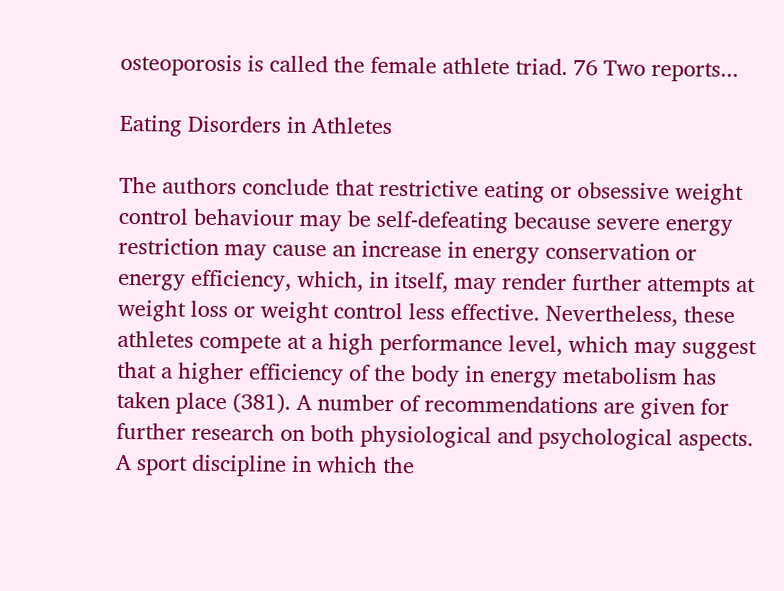osteoporosis is called the female athlete triad. 76 Two reports...

Eating Disorders in Athletes

The authors conclude that restrictive eating or obsessive weight control behaviour may be self-defeating because severe energy restriction may cause an increase in energy conservation or energy efficiency, which, in itself, may render further attempts at weight loss or weight control less effective. Nevertheless, these athletes compete at a high performance level, which may suggest that a higher efficiency of the body in energy metabolism has taken place (381). A number of recommendations are given for further research on both physiological and psychological aspects. A sport discipline in which the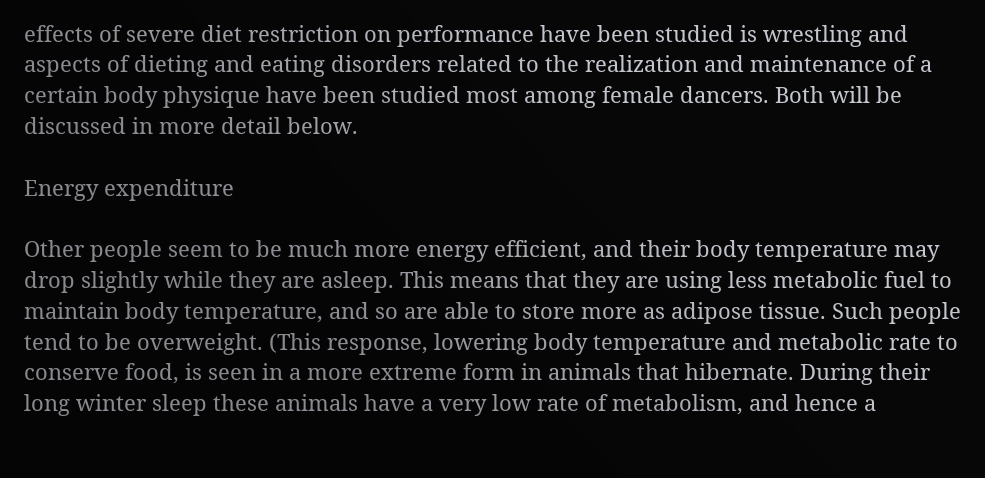effects of severe diet restriction on performance have been studied is wrestling and aspects of dieting and eating disorders related to the realization and maintenance of a certain body physique have been studied most among female dancers. Both will be discussed in more detail below.

Energy expenditure

Other people seem to be much more energy efficient, and their body temperature may drop slightly while they are asleep. This means that they are using less metabolic fuel to maintain body temperature, and so are able to store more as adipose tissue. Such people tend to be overweight. (This response, lowering body temperature and metabolic rate to conserve food, is seen in a more extreme form in animals that hibernate. During their long winter sleep these animals have a very low rate of metabolism, and hence a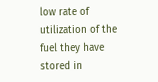low rate of utilization of the fuel they have stored in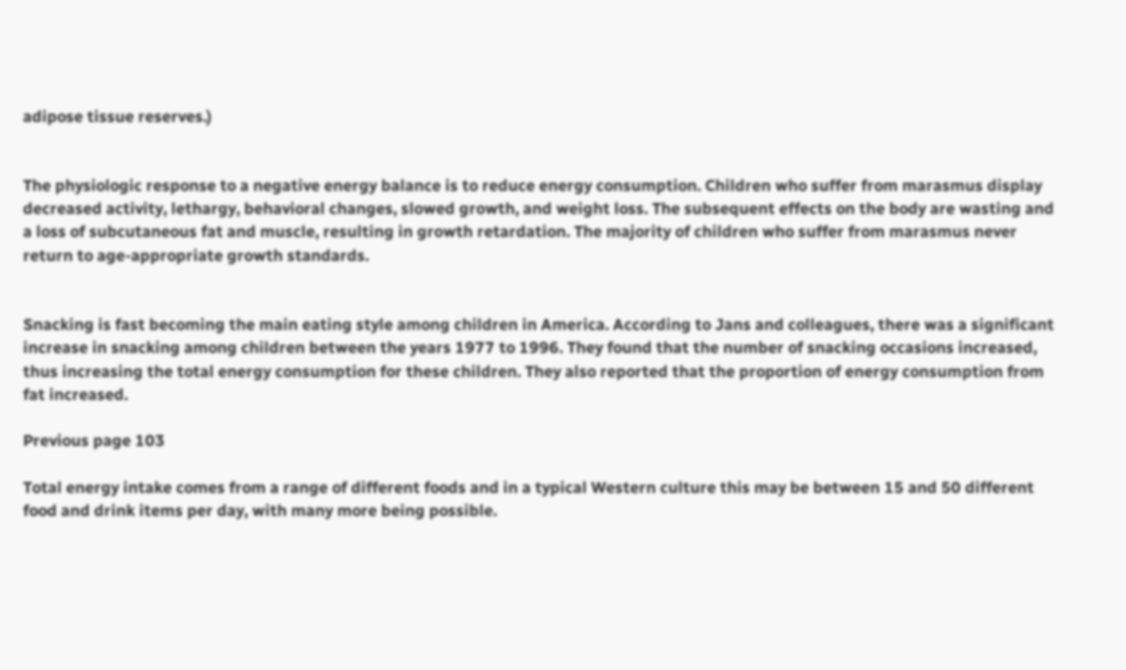adipose tissue reserves.)


The physiologic response to a negative energy balance is to reduce energy consumption. Children who suffer from marasmus display decreased activity, lethargy, behavioral changes, slowed growth, and weight loss. The subsequent effects on the body are wasting and a loss of subcutaneous fat and muscle, resulting in growth retardation. The majority of children who suffer from marasmus never return to age-appropriate growth standards.


Snacking is fast becoming the main eating style among children in America. According to Jans and colleagues, there was a significant increase in snacking among children between the years 1977 to 1996. They found that the number of snacking occasions increased, thus increasing the total energy consumption for these children. They also reported that the proportion of energy consumption from fat increased.

Previous page 103

Total energy intake comes from a range of different foods and in a typical Western culture this may be between 15 and 50 different food and drink items per day, with many more being possible.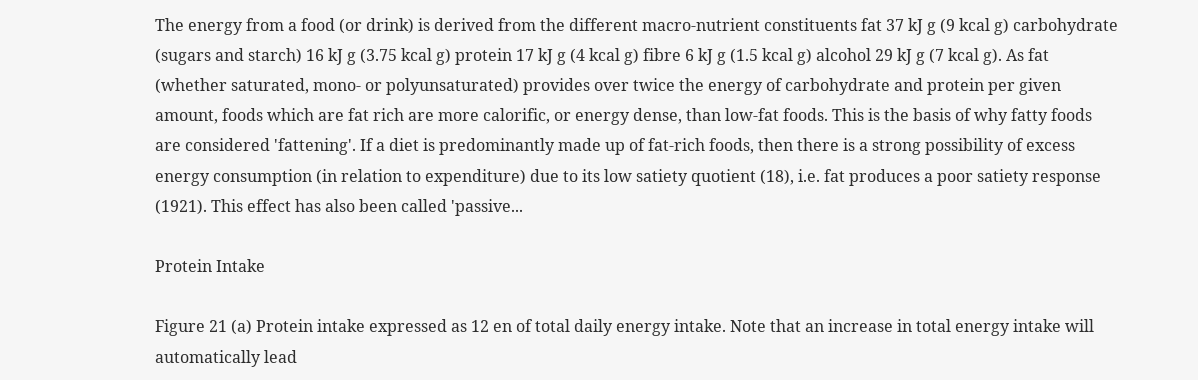The energy from a food (or drink) is derived from the different macro-nutrient constituents fat 37 kJ g (9 kcal g) carbohydrate (sugars and starch) 16 kJ g (3.75 kcal g) protein 17 kJ g (4 kcal g) fibre 6 kJ g (1.5 kcal g) alcohol 29 kJ g (7 kcal g). As fat (whether saturated, mono- or polyunsaturated) provides over twice the energy of carbohydrate and protein per given amount, foods which are fat rich are more calorific, or energy dense, than low-fat foods. This is the basis of why fatty foods are considered 'fattening'. If a diet is predominantly made up of fat-rich foods, then there is a strong possibility of excess energy consumption (in relation to expenditure) due to its low satiety quotient (18), i.e. fat produces a poor satiety response (1921). This effect has also been called 'passive...

Protein Intake

Figure 21 (a) Protein intake expressed as 12 en of total daily energy intake. Note that an increase in total energy intake will automatically lead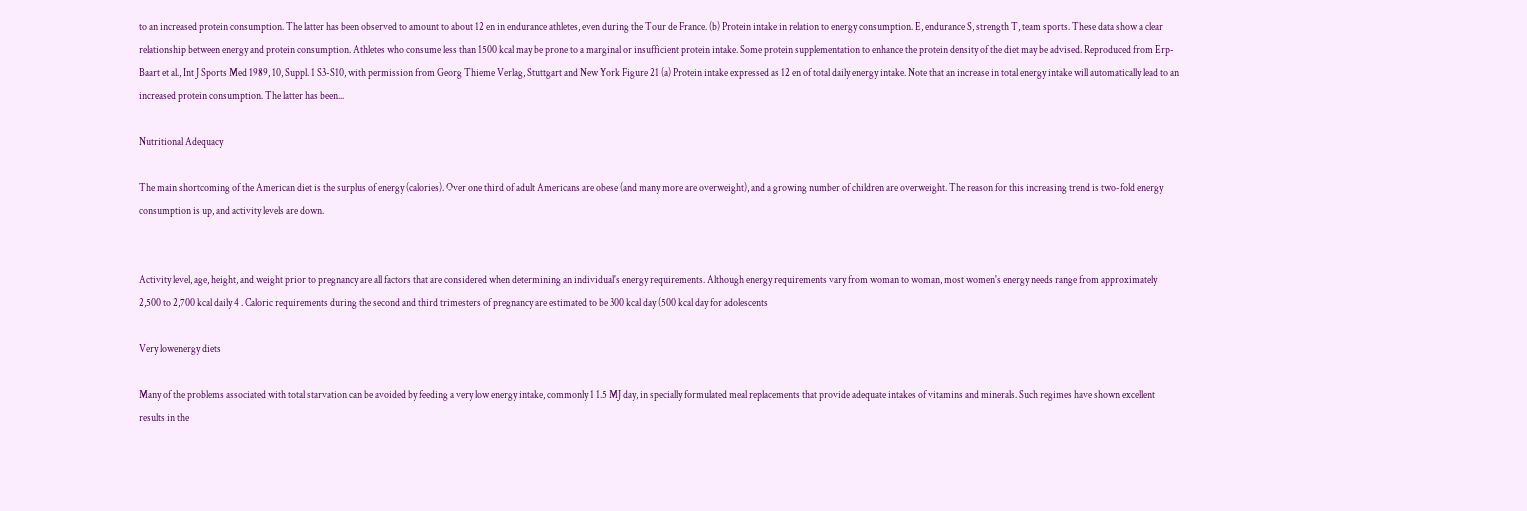to an increased protein consumption. The latter has been observed to amount to about 12 en in endurance athletes, even during the Tour de France. (b) Protein intake in relation to energy consumption. E, endurance S, strength T, team sports. These data show a clear relationship between energy and protein consumption. Athletes who consume less than 1500 kcal may be prone to a marginal or insufficient protein intake. Some protein supplementation to enhance the protein density of the diet may be advised. Reproduced from Erp-Baart et al., Int J Sports Med 1989, 10, Suppl. 1 S3-S10, with permission from Georg Thieme Verlag, Stuttgart and New York Figure 21 (a) Protein intake expressed as 12 en of total daily energy intake. Note that an increase in total energy intake will automatically lead to an increased protein consumption. The latter has been...

Nutritional Adequacy

The main shortcoming of the American diet is the surplus of energy (calories). Over one third of adult Americans are obese (and many more are overweight), and a growing number of children are overweight. The reason for this increasing trend is two-fold energy consumption is up, and activity levels are down.


Activity level, age, height, and weight prior to pregnancy are all factors that are considered when determining an individual's energy requirements. Although energy requirements vary from woman to woman, most women's energy needs range from approximately 2,500 to 2,700 kcal daily 4 . Caloric requirements during the second and third trimesters of pregnancy are estimated to be 300 kcal day (500 kcal day for adolescents

Very lowenergy diets

Many of the problems associated with total starvation can be avoided by feeding a very low energy intake, commonly 1 1.5 MJ day, in specially formulated meal replacements that provide adequate intakes of vitamins and minerals. Such regimes have shown excellent results in the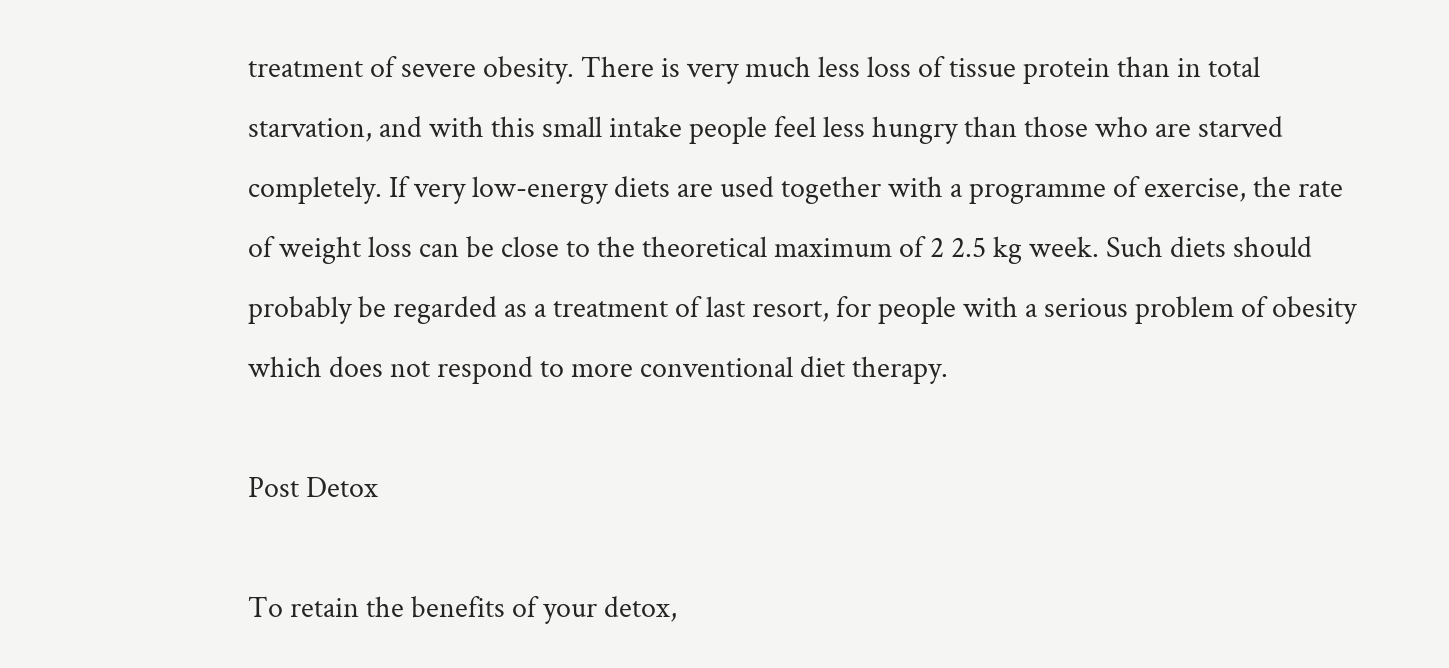treatment of severe obesity. There is very much less loss of tissue protein than in total starvation, and with this small intake people feel less hungry than those who are starved completely. If very low-energy diets are used together with a programme of exercise, the rate of weight loss can be close to the theoretical maximum of 2 2.5 kg week. Such diets should probably be regarded as a treatment of last resort, for people with a serious problem of obesity which does not respond to more conventional diet therapy.

Post Detox

To retain the benefits of your detox,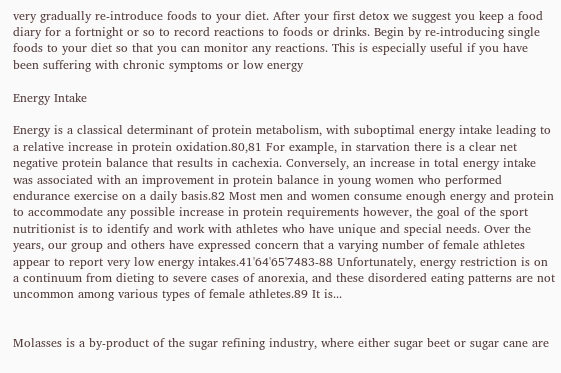very gradually re-introduce foods to your diet. After your first detox we suggest you keep a food diary for a fortnight or so to record reactions to foods or drinks. Begin by re-introducing single foods to your diet so that you can monitor any reactions. This is especially useful if you have been suffering with chronic symptoms or low energy

Energy Intake

Energy is a classical determinant of protein metabolism, with suboptimal energy intake leading to a relative increase in protein oxidation.80,81 For example, in starvation there is a clear net negative protein balance that results in cachexia. Conversely, an increase in total energy intake was associated with an improvement in protein balance in young women who performed endurance exercise on a daily basis.82 Most men and women consume enough energy and protein to accommodate any possible increase in protein requirements however, the goal of the sport nutritionist is to identify and work with athletes who have unique and special needs. Over the years, our group and others have expressed concern that a varying number of female athletes appear to report very low energy intakes.41'64'65'7483-88 Unfortunately, energy restriction is on a continuum from dieting to severe cases of anorexia, and these disordered eating patterns are not uncommon among various types of female athletes.89 It is...


Molasses is a by-product of the sugar refining industry, where either sugar beet or sugar cane are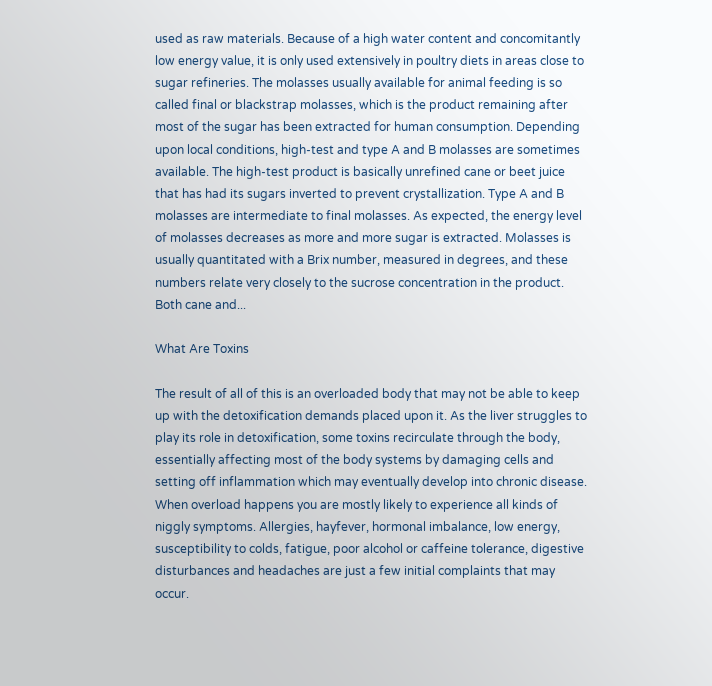used as raw materials. Because of a high water content and concomitantly low energy value, it is only used extensively in poultry diets in areas close to sugar refineries. The molasses usually available for animal feeding is so called final or blackstrap molasses, which is the product remaining after most of the sugar has been extracted for human consumption. Depending upon local conditions, high-test and type A and B molasses are sometimes available. The high-test product is basically unrefined cane or beet juice that has had its sugars inverted to prevent crystallization. Type A and B molasses are intermediate to final molasses. As expected, the energy level of molasses decreases as more and more sugar is extracted. Molasses is usually quantitated with a Brix number, measured in degrees, and these numbers relate very closely to the sucrose concentration in the product. Both cane and...

What Are Toxins

The result of all of this is an overloaded body that may not be able to keep up with the detoxification demands placed upon it. As the liver struggles to play its role in detoxification, some toxins recirculate through the body, essentially affecting most of the body systems by damaging cells and setting off inflammation which may eventually develop into chronic disease. When overload happens you are mostly likely to experience all kinds of niggly symptoms. Allergies, hayfever, hormonal imbalance, low energy, susceptibility to colds, fatigue, poor alcohol or caffeine tolerance, digestive disturbances and headaches are just a few initial complaints that may occur.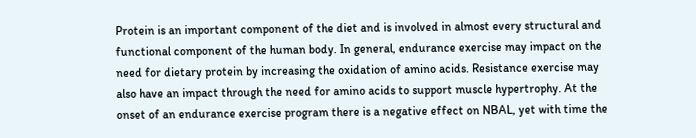Protein is an important component of the diet and is involved in almost every structural and functional component of the human body. In general, endurance exercise may impact on the need for dietary protein by increasing the oxidation of amino acids. Resistance exercise may also have an impact through the need for amino acids to support muscle hypertrophy. At the onset of an endurance exercise program there is a negative effect on NBAL, yet with time the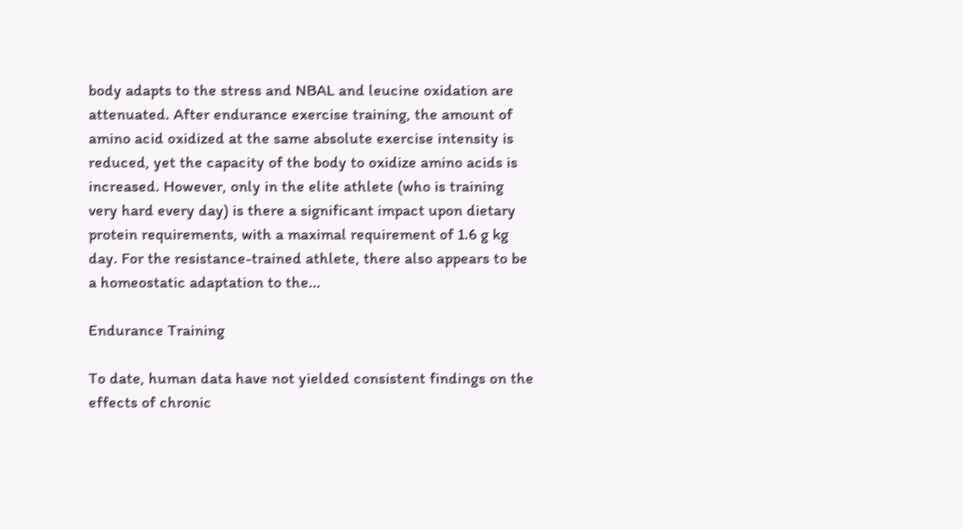body adapts to the stress and NBAL and leucine oxidation are attenuated. After endurance exercise training, the amount of amino acid oxidized at the same absolute exercise intensity is reduced, yet the capacity of the body to oxidize amino acids is increased. However, only in the elite athlete (who is training very hard every day) is there a significant impact upon dietary protein requirements, with a maximal requirement of 1.6 g kg day. For the resistance-trained athlete, there also appears to be a homeostatic adaptation to the...

Endurance Training

To date, human data have not yielded consistent findings on the effects of chronic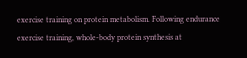exercise training on protein metabolism. Following endurance exercise training, whole-body protein synthesis at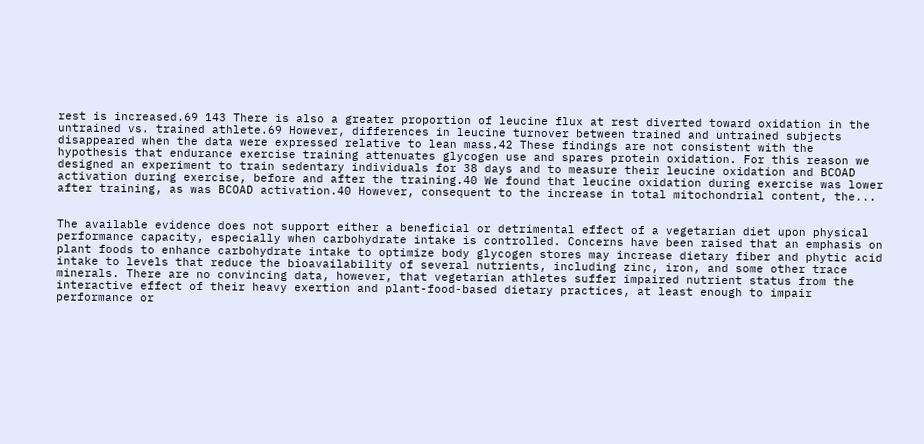rest is increased.69 143 There is also a greater proportion of leucine flux at rest diverted toward oxidation in the untrained vs. trained athlete.69 However, differences in leucine turnover between trained and untrained subjects disappeared when the data were expressed relative to lean mass.42 These findings are not consistent with the hypothesis that endurance exercise training attenuates glycogen use and spares protein oxidation. For this reason we designed an experiment to train sedentary individuals for 38 days and to measure their leucine oxidation and BCOAD activation during exercise, before and after the training.40 We found that leucine oxidation during exercise was lower after training, as was BCOAD activation.40 However, consequent to the increase in total mitochondrial content, the...


The available evidence does not support either a beneficial or detrimental effect of a vegetarian diet upon physical performance capacity, especially when carbohydrate intake is controlled. Concerns have been raised that an emphasis on plant foods to enhance carbohydrate intake to optimize body glycogen stores may increase dietary fiber and phytic acid intake to levels that reduce the bioavailability of several nutrients, including zinc, iron, and some other trace minerals. There are no convincing data, however, that vegetarian athletes suffer impaired nutrient status from the interactive effect of their heavy exertion and plant-food-based dietary practices, at least enough to impair performance or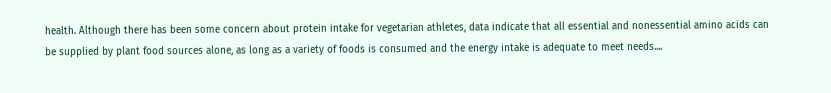health. Although there has been some concern about protein intake for vegetarian athletes, data indicate that all essential and nonessential amino acids can be supplied by plant food sources alone, as long as a variety of foods is consumed and the energy intake is adequate to meet needs....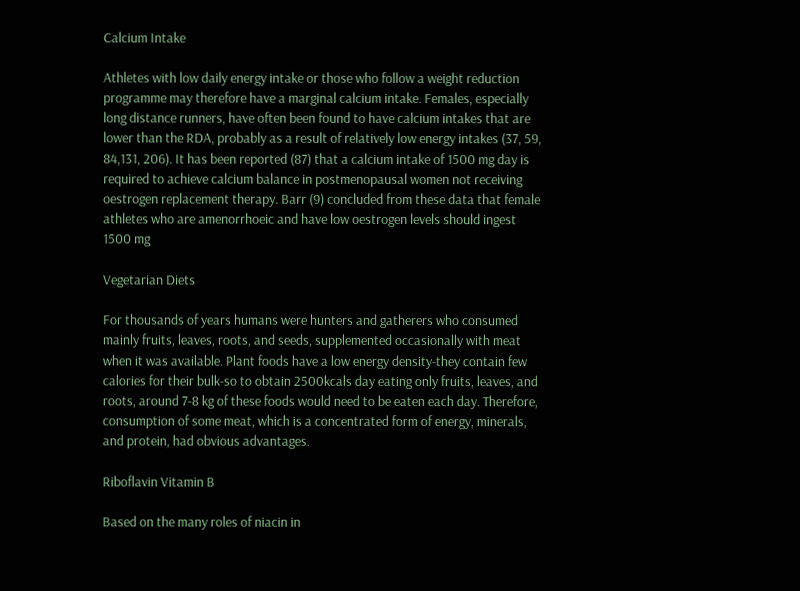Calcium Intake

Athletes with low daily energy intake or those who follow a weight reduction programme may therefore have a marginal calcium intake. Females, especially long distance runners, have often been found to have calcium intakes that are lower than the RDA, probably as a result of relatively low energy intakes (37, 59, 84,131, 206). It has been reported (87) that a calcium intake of 1500 mg day is required to achieve calcium balance in postmenopausal women not receiving oestrogen replacement therapy. Barr (9) concluded from these data that female athletes who are amenorrhoeic and have low oestrogen levels should ingest 1500 mg

Vegetarian Diets

For thousands of years humans were hunters and gatherers who consumed mainly fruits, leaves, roots, and seeds, supplemented occasionally with meat when it was available. Plant foods have a low energy density-they contain few calories for their bulk-so to obtain 2500kcals day eating only fruits, leaves, and roots, around 7-8 kg of these foods would need to be eaten each day. Therefore, consumption of some meat, which is a concentrated form of energy, minerals, and protein, had obvious advantages.

Riboflavin Vitamin B

Based on the many roles of niacin in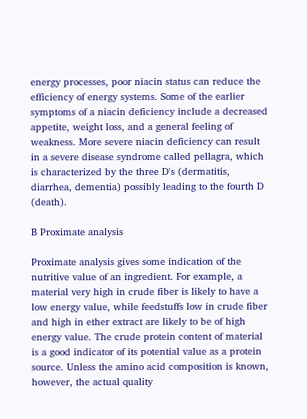energy processes, poor niacin status can reduce the efficiency of energy systems. Some of the earlier symptoms of a niacin deficiency include a decreased appetite, weight loss, and a general feeling of weakness. More severe niacin deficiency can result in a severe disease syndrome called pellagra, which is characterized by the three D's (dermatitis, diarrhea, dementia) possibly leading to the fourth D (death).

B Proximate analysis

Proximate analysis gives some indication of the nutritive value of an ingredient. For example, a material very high in crude fiber is likely to have a low energy value, while feedstuffs low in crude fiber and high in ether extract are likely to be of high energy value. The crude protein content of material is a good indicator of its potential value as a protein source. Unless the amino acid composition is known, however, the actual quality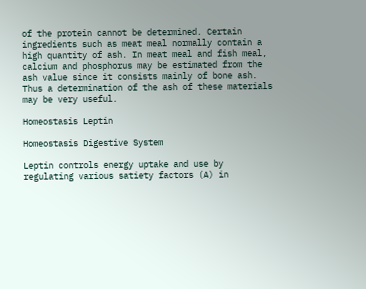of the protein cannot be determined. Certain ingredients such as meat meal normally contain a high quantity of ash. In meat meal and fish meal, calcium and phosphorus may be estimated from the ash value since it consists mainly of bone ash. Thus a determination of the ash of these materials may be very useful.

Homeostasis Leptin

Homeostasis Digestive System

Leptin controls energy uptake and use by regulating various satiety factors (A) in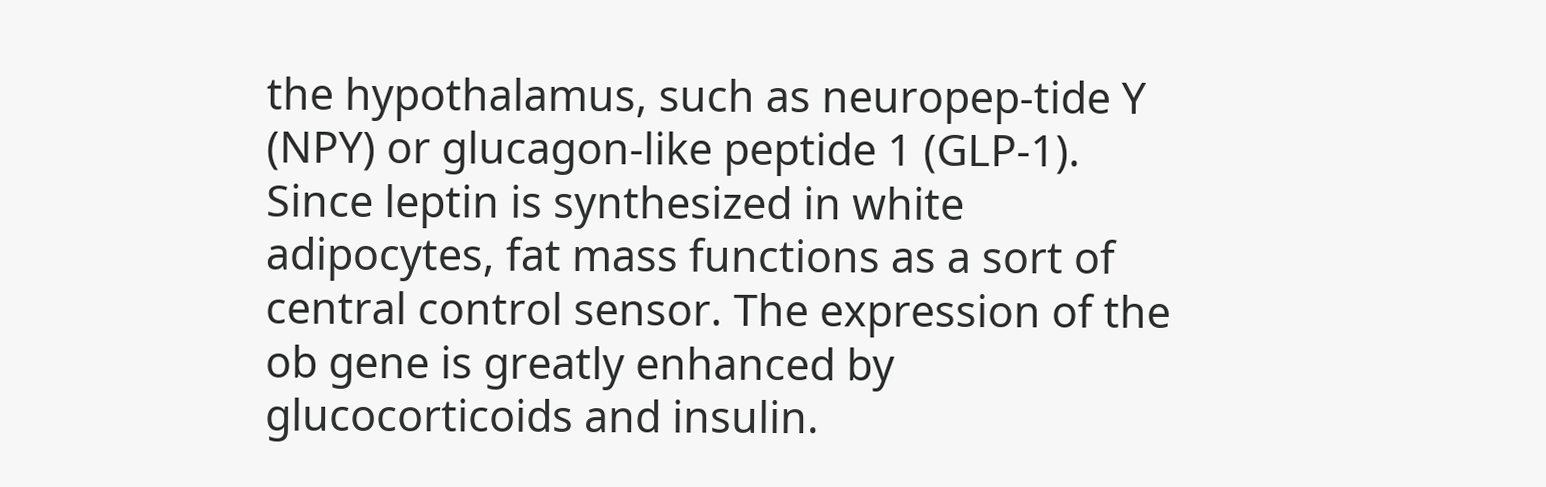the hypothalamus, such as neuropep-tide Y (NPY) or glucagon-like peptide 1 (GLP-1). Since leptin is synthesized in white adipocytes, fat mass functions as a sort of central control sensor. The expression of the ob gene is greatly enhanced by glucocorticoids and insulin.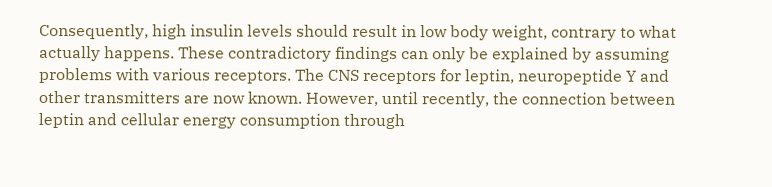Consequently, high insulin levels should result in low body weight, contrary to what actually happens. These contradictory findings can only be explained by assuming problems with various receptors. The CNS receptors for leptin, neuropeptide Y and other transmitters are now known. However, until recently, the connection between leptin and cellular energy consumption through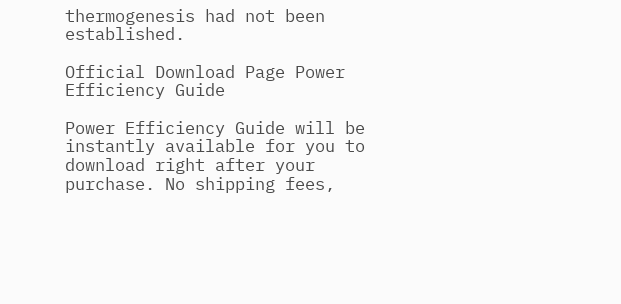thermogenesis had not been established.

Official Download Page Power Efficiency Guide

Power Efficiency Guide will be instantly available for you to download right after your purchase. No shipping fees,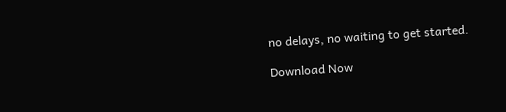no delays, no waiting to get started.

Download Now